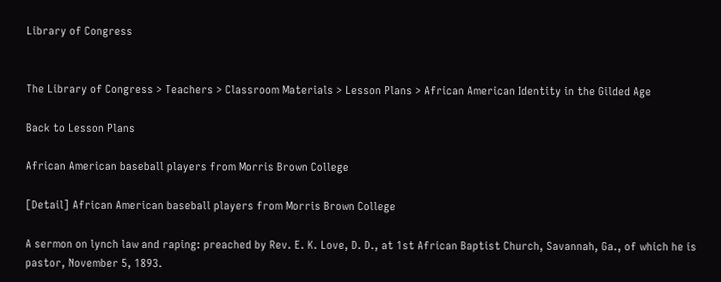Library of Congress


The Library of Congress > Teachers > Classroom Materials > Lesson Plans > African American Identity in the Gilded Age

Back to Lesson Plans

African American baseball players from Morris Brown College

[Detail] African American baseball players from Morris Brown College

A sermon on lynch law and raping: preached by Rev. E. K. Love, D. D., at 1st African Baptist Church, Savannah, Ga., of which he is pastor, November 5, 1893.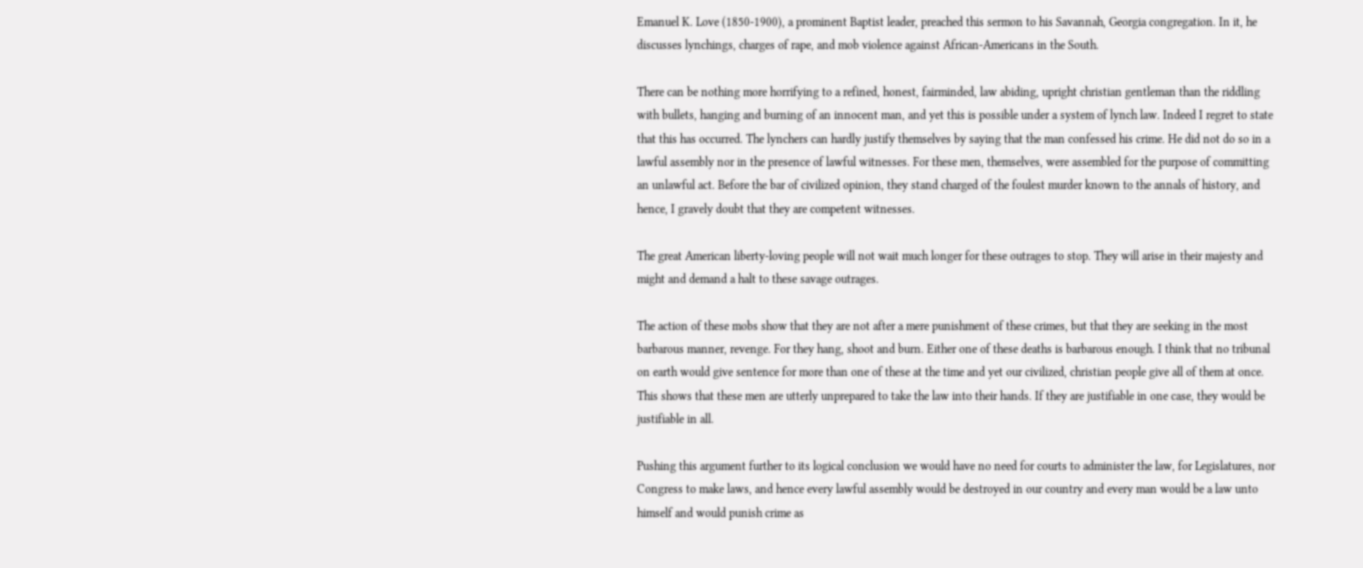Emanuel K. Love (1850-1900), a prominent Baptist leader, preached this sermon to his Savannah, Georgia congregation. In it, he discusses lynchings, charges of rape, and mob violence against African-Americans in the South.

There can be nothing more horrifying to a refined, honest, fairminded, law abiding, upright christian gentleman than the riddling with bullets, hanging and burning of an innocent man, and yet this is possible under a system of lynch law. Indeed I regret to state that this has occurred. The lynchers can hardly justify themselves by saying that the man confessed his crime. He did not do so in a lawful assembly nor in the presence of lawful witnesses. For these men, themselves, were assembled for the purpose of committing an unlawful act. Before the bar of civilized opinion, they stand charged of the foulest murder known to the annals of history, and hence, I gravely doubt that they are competent witnesses.

The great American liberty-loving people will not wait much longer for these outrages to stop. They will arise in their majesty and might and demand a halt to these savage outrages.

The action of these mobs show that they are not after a mere punishment of these crimes, but that they are seeking in the most barbarous manner, revenge. For they hang, shoot and burn. Either one of these deaths is barbarous enough. I think that no tribunal on earth would give sentence for more than one of these at the time and yet our civilized, christian people give all of them at once. This shows that these men are utterly unprepared to take the law into their hands. If they are justifiable in one case, they would be justifiable in all.

Pushing this argument further to its logical conclusion we would have no need for courts to administer the law, for Legislatures, nor Congress to make laws, and hence every lawful assembly would be destroyed in our country and every man would be a law unto himself and would punish crime as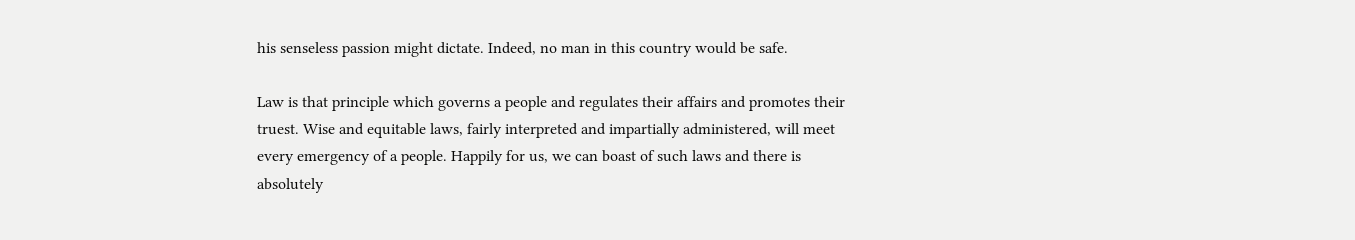his senseless passion might dictate. Indeed, no man in this country would be safe.

Law is that principle which governs a people and regulates their affairs and promotes their truest. Wise and equitable laws, fairly interpreted and impartially administered, will meet every emergency of a people. Happily for us, we can boast of such laws and there is absolutely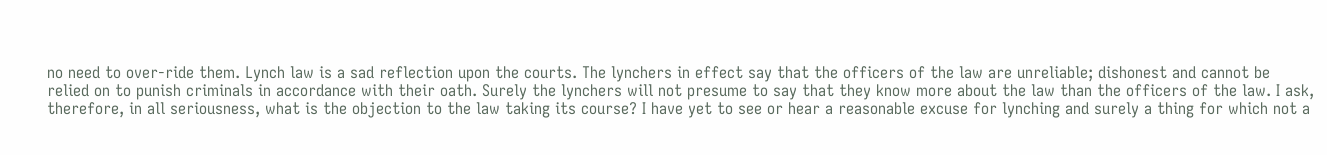no need to over-ride them. Lynch law is a sad reflection upon the courts. The lynchers in effect say that the officers of the law are unreliable; dishonest and cannot be relied on to punish criminals in accordance with their oath. Surely the lynchers will not presume to say that they know more about the law than the officers of the law. I ask, therefore, in all seriousness, what is the objection to the law taking its course? I have yet to see or hear a reasonable excuse for lynching and surely a thing for which not a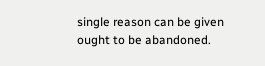single reason can be given ought to be abandoned.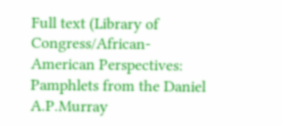Full text (Library of Congress/African-American Perspectives: Pamphlets from the Daniel A.P.Murray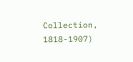Collection, 1818-1907)